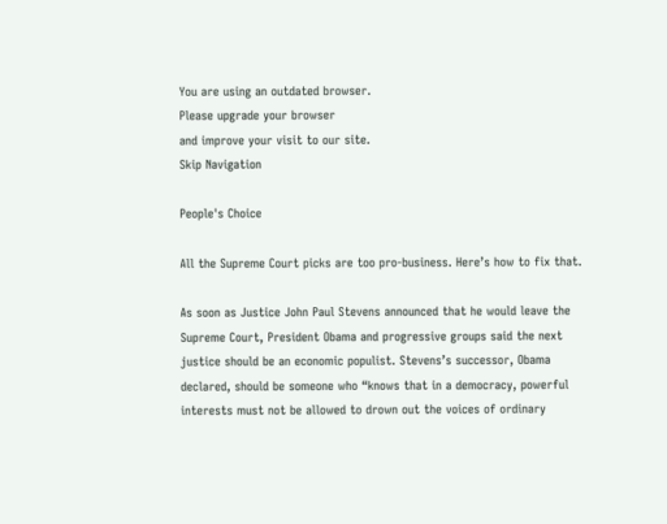You are using an outdated browser.
Please upgrade your browser
and improve your visit to our site.
Skip Navigation

People's Choice

All the Supreme Court picks are too pro-business. Here’s how to fix that.

As soon as Justice John Paul Stevens announced that he would leave the Supreme Court, President Obama and progressive groups said the next justice should be an economic populist. Stevens’s successor, Obama declared, should be someone who “knows that in a democracy, powerful interests must not be allowed to drown out the voices of ordinary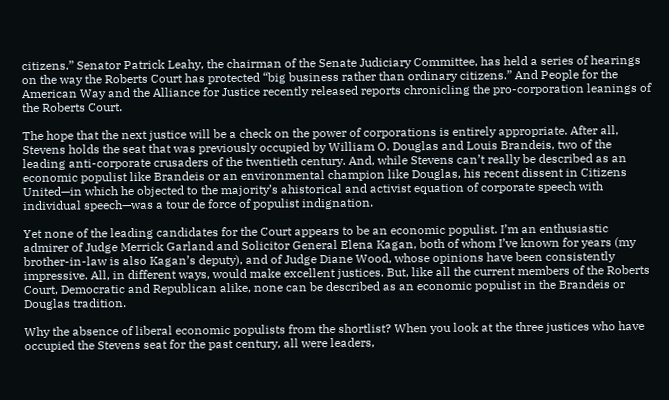citizens.” Senator Patrick Leahy, the chairman of the Senate Judiciary Committee, has held a series of hearings on the way the Roberts Court has protected “big business rather than ordinary citizens.” And People for the American Way and the Alliance for Justice recently released reports chronicling the pro-corporation leanings of the Roberts Court.

The hope that the next justice will be a check on the power of corporations is entirely appropriate. After all, Stevens holds the seat that was previously occupied by William O. Douglas and Louis Brandeis, two of the leading anti-corporate crusaders of the twentieth century. And, while Stevens can’t really be described as an economic populist like Brandeis or an environmental champion like Douglas, his recent dissent in Citizens United—in which he objected to the majority’s ahistorical and activist equation of corporate speech with individual speech—was a tour de force of populist indignation.

Yet none of the leading candidates for the Court appears to be an economic populist. I’m an enthusiastic admirer of Judge Merrick Garland and Solicitor General Elena Kagan, both of whom I’ve known for years (my brother-in-law is also Kagan’s deputy), and of Judge Diane Wood, whose opinions have been consistently impressive. All, in different ways, would make excellent justices. But, like all the current members of the Roberts Court, Democratic and Republican alike, none can be described as an economic populist in the Brandeis or Douglas tradition.

Why the absence of liberal economic populists from the shortlist? When you look at the three justices who have occupied the Stevens seat for the past century, all were leaders,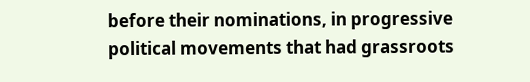before their nominations, in progressive political movements that had grassroots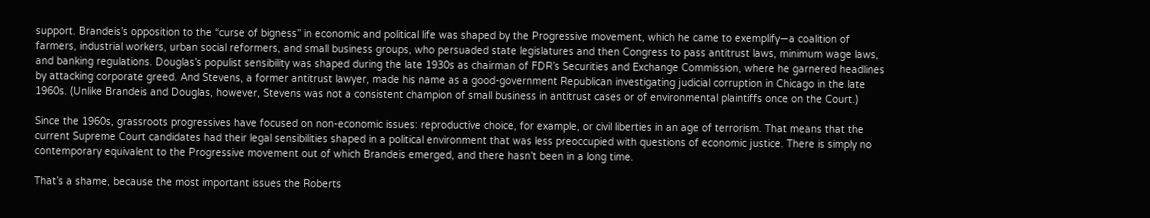support. Brandeis’s opposition to the “curse of bigness” in economic and political life was shaped by the Progressive movement, which he came to exemplify—a coalition of farmers, industrial workers, urban social reformers, and small business groups, who persuaded state legislatures and then Congress to pass antitrust laws, minimum wage laws, and banking regulations. Douglas’s populist sensibility was shaped during the late 1930s as chairman of FDR’s Securities and Exchange Commission, where he garnered headlines by attacking corporate greed. And Stevens, a former antitrust lawyer, made his name as a good-government Republican investigating judicial corruption in Chicago in the late 1960s. (Unlike Brandeis and Douglas, however, Stevens was not a consistent champion of small business in antitrust cases or of environmental plaintiffs once on the Court.)

Since the 1960s, grassroots progressives have focused on non-economic issues: reproductive choice, for example, or civil liberties in an age of terrorism. That means that the current Supreme Court candidates had their legal sensibilities shaped in a political environment that was less preoccupied with questions of economic justice. There is simply no contemporary equivalent to the Progressive movement out of which Brandeis emerged, and there hasn’t been in a long time.

That’s a shame, because the most important issues the Roberts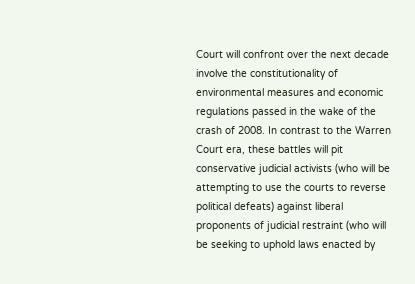Court will confront over the next decade involve the constitutionality of environmental measures and economic regulations passed in the wake of the crash of 2008. In contrast to the Warren Court era, these battles will pit conservative judicial activists (who will be attempting to use the courts to reverse political defeats) against liberal proponents of judicial restraint (who will be seeking to uphold laws enacted by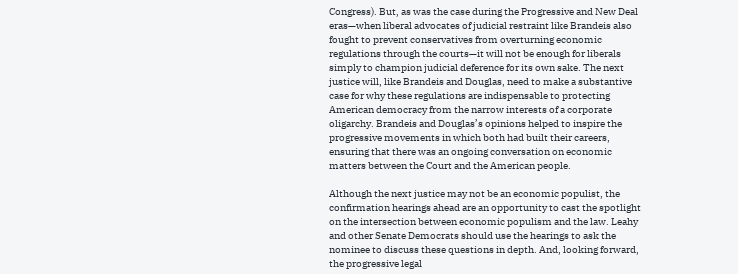Congress). But, as was the case during the Progressive and New Deal eras—when liberal advocates of judicial restraint like Brandeis also fought to prevent conservatives from overturning economic regulations through the courts—it will not be enough for liberals simply to champion judicial deference for its own sake. The next justice will, like Brandeis and Douglas, need to make a substantive case for why these regulations are indispensable to protecting American democracy from the narrow interests of a corporate oligarchy. Brandeis and Douglas’s opinions helped to inspire the progressive movements in which both had built their careers, ensuring that there was an ongoing conversation on economic matters between the Court and the American people.

Although the next justice may not be an economic populist, the confirmation hearings ahead are an opportunity to cast the spotlight on the intersection between economic populism and the law. Leahy and other Senate Democrats should use the hearings to ask the nominee to discuss these questions in depth. And, looking forward, the progressive legal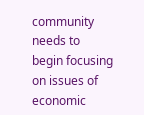community needs to begin focusing on issues of economic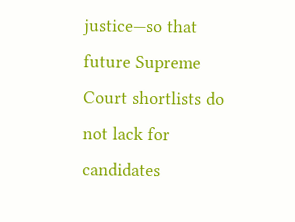justice—so that future Supreme Court shortlists do not lack for candidates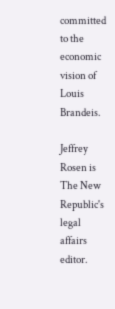committed to the economic vision of Louis Brandeis.

Jeffrey Rosen is The New Republic's legal affairs editor.